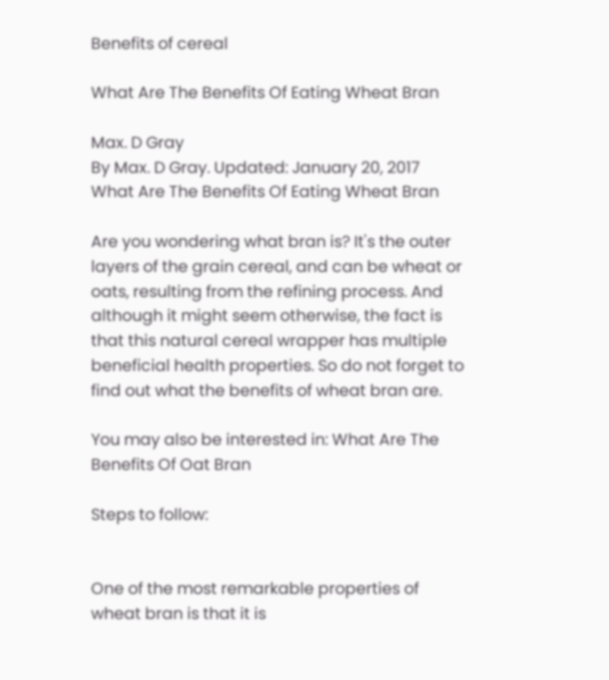Benefits of cereal

What Are The Benefits Of Eating Wheat Bran

Max. D Gray
By Max. D Gray. Updated: January 20, 2017
What Are The Benefits Of Eating Wheat Bran

Are you wondering what bran is? It's the outer layers of the grain cereal, and can be wheat or oats, resulting from the refining process. And although it might seem otherwise, the fact is that this natural cereal wrapper has multiple beneficial health properties. So do not forget to find out what the benefits of wheat bran are.

You may also be interested in: What Are The Benefits Of Oat Bran

Steps to follow:


One of the most remarkable properties of wheat bran is that it is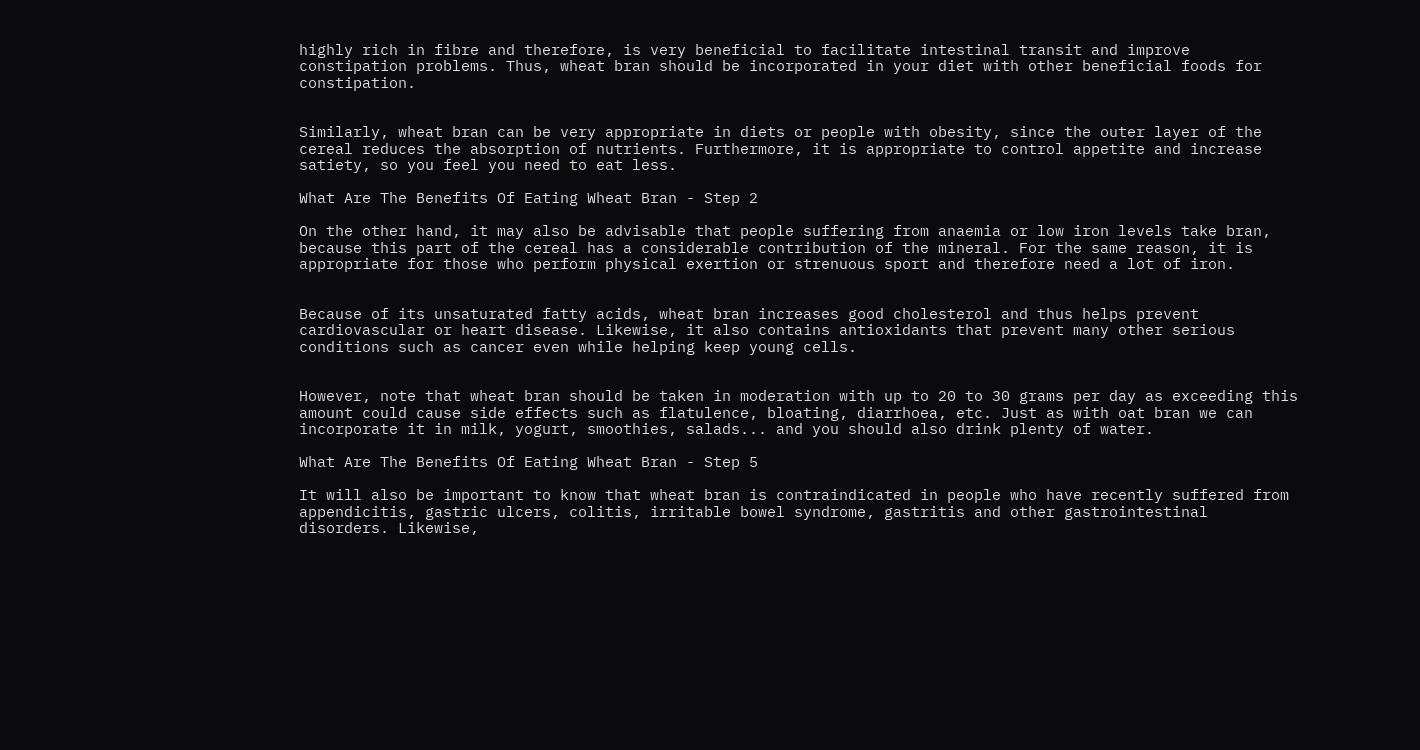highly rich in fibre and therefore, is very beneficial to facilitate intestinal transit and improve constipation problems. Thus, wheat bran should be incorporated in your diet with other beneficial foods for constipation.


Similarly, wheat bran can be very appropriate in diets or people with obesity, since the outer layer of the cereal reduces the absorption of nutrients. Furthermore, it is appropriate to control appetite and increase satiety, so you feel you need to eat less.

What Are The Benefits Of Eating Wheat Bran - Step 2

On the other hand, it may also be advisable that people suffering from anaemia or low iron levels take bran, because this part of the cereal has a considerable contribution of the mineral. For the same reason, it is appropriate for those who perform physical exertion or strenuous sport and therefore need a lot of iron.


Because of its unsaturated fatty acids, wheat bran increases good cholesterol and thus helps prevent cardiovascular or heart disease. Likewise, it also contains antioxidants that prevent many other serious conditions such as cancer even while helping keep young cells.


However, note that wheat bran should be taken in moderation with up to 20 to 30 grams per day as exceeding this amount could cause side effects such as flatulence, bloating, diarrhoea, etc. Just as with oat bran we can incorporate it in milk, yogurt, smoothies, salads... and you should also drink plenty of water.

What Are The Benefits Of Eating Wheat Bran - Step 5

It will also be important to know that wheat bran is contraindicated in people who have recently suffered from appendicitis, gastric ulcers, colitis, irritable bowel syndrome, gastritis and other gastrointestinal disorders. Likewise,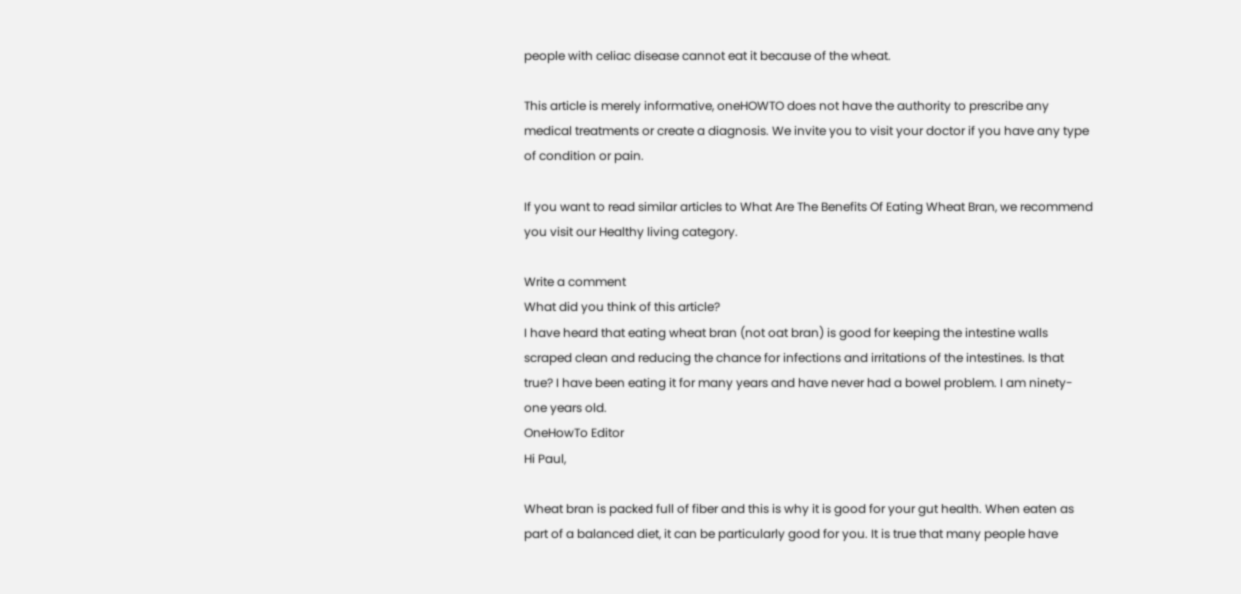people with celiac disease cannot eat it because of the wheat.

This article is merely informative, oneHOWTO does not have the authority to prescribe any medical treatments or create a diagnosis. We invite you to visit your doctor if you have any type of condition or pain.

If you want to read similar articles to What Are The Benefits Of Eating Wheat Bran, we recommend you visit our Healthy living category.

Write a comment
What did you think of this article?
I have heard that eating wheat bran (not oat bran) is good for keeping the intestine walls scraped clean and reducing the chance for infections and irritations of the intestines. Is that true? I have been eating it for many years and have never had a bowel problem. I am ninety-one years old.
OneHowTo Editor
Hi Paul,

Wheat bran is packed full of fiber and this is why it is good for your gut health. When eaten as part of a balanced diet, it can be particularly good for you. It is true that many people have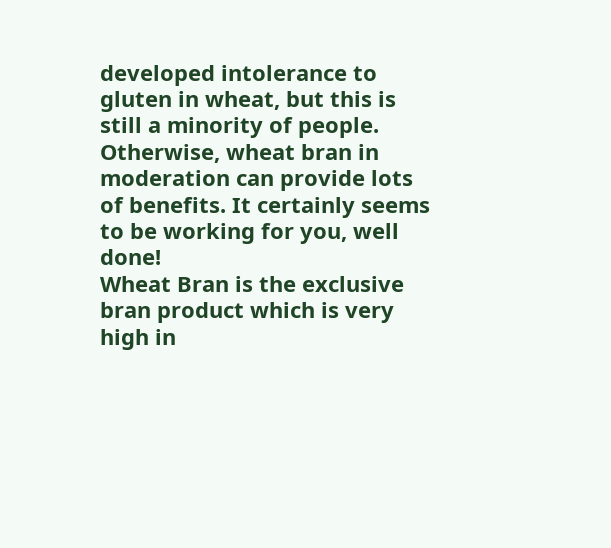developed intolerance to gluten in wheat, but this is still a minority of people. Otherwise, wheat bran in moderation can provide lots of benefits. It certainly seems to be working for you, well done!
Wheat Bran is the exclusive bran product which is very high in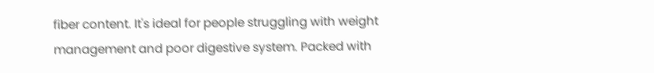fiber content. It's ideal for people struggling with weight management and poor digestive system. Packed with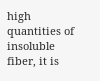high quantities of insoluble fiber, it is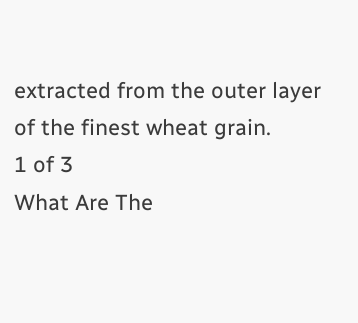extracted from the outer layer of the finest wheat grain.
1 of 3
What Are The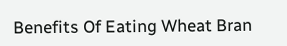Benefits Of Eating Wheat Bran